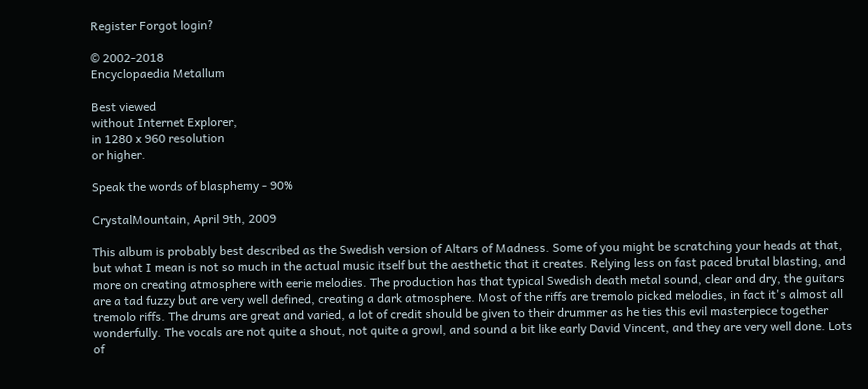Register Forgot login?

© 2002-2018
Encyclopaedia Metallum

Best viewed
without Internet Explorer,
in 1280 x 960 resolution
or higher.

Speak the words of blasphemy - 90%

CrystalMountain, April 9th, 2009

This album is probably best described as the Swedish version of Altars of Madness. Some of you might be scratching your heads at that, but what I mean is not so much in the actual music itself but the aesthetic that it creates. Relying less on fast paced brutal blasting, and more on creating atmosphere with eerie melodies. The production has that typical Swedish death metal sound, clear and dry, the guitars are a tad fuzzy but are very well defined, creating a dark atmosphere. Most of the riffs are tremolo picked melodies, in fact it's almost all tremolo riffs. The drums are great and varied, a lot of credit should be given to their drummer as he ties this evil masterpiece together wonderfully. The vocals are not quite a shout, not quite a growl, and sound a bit like early David Vincent, and they are very well done. Lots of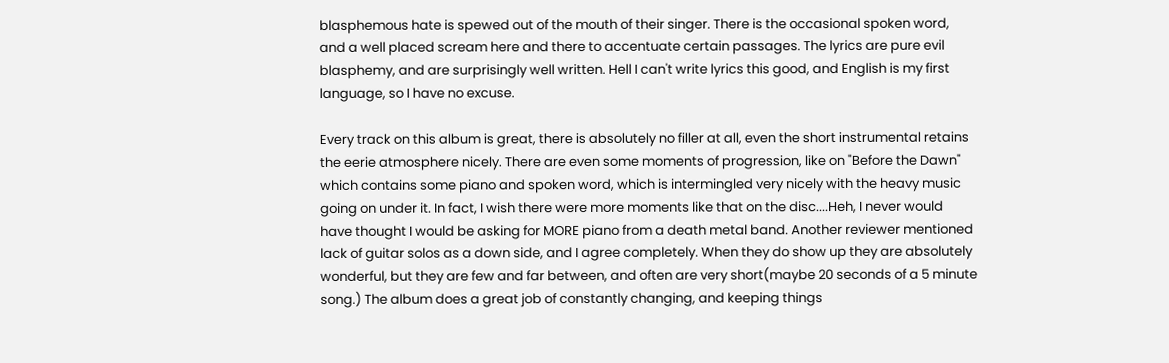blasphemous hate is spewed out of the mouth of their singer. There is the occasional spoken word, and a well placed scream here and there to accentuate certain passages. The lyrics are pure evil blasphemy, and are surprisingly well written. Hell I can't write lyrics this good, and English is my first language, so I have no excuse.

Every track on this album is great, there is absolutely no filler at all, even the short instrumental retains the eerie atmosphere nicely. There are even some moments of progression, like on "Before the Dawn" which contains some piano and spoken word, which is intermingled very nicely with the heavy music going on under it. In fact, I wish there were more moments like that on the disc....Heh, I never would have thought I would be asking for MORE piano from a death metal band. Another reviewer mentioned lack of guitar solos as a down side, and I agree completely. When they do show up they are absolutely wonderful, but they are few and far between, and often are very short(maybe 20 seconds of a 5 minute song.) The album does a great job of constantly changing, and keeping things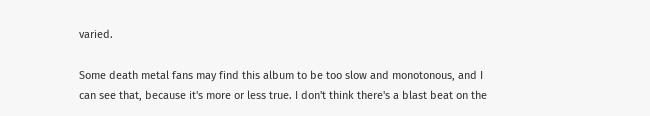varied.

Some death metal fans may find this album to be too slow and monotonous, and I can see that, because it's more or less true. I don't think there's a blast beat on the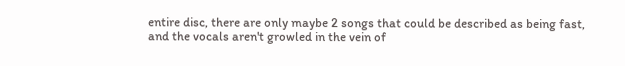entire disc, there are only maybe 2 songs that could be described as being fast, and the vocals aren't growled in the vein of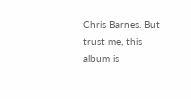Chris Barnes. But trust me, this album is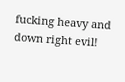fucking heavy and down right evil!